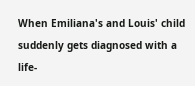When Emiliana's and Louis' child suddenly gets diagnosed with a life-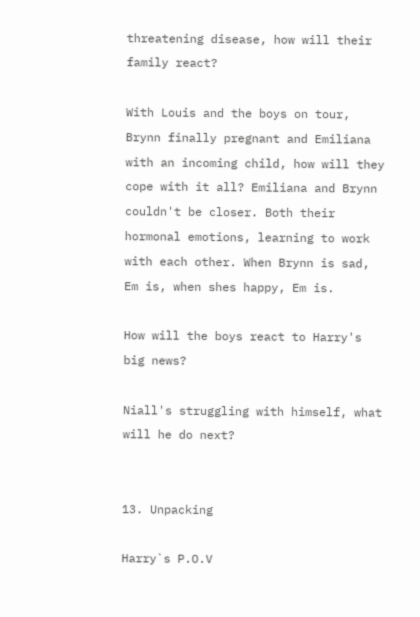threatening disease, how will their family react?

With Louis and the boys on tour, Brynn finally pregnant and Emiliana with an incoming child, how will they cope with it all? Emiliana and Brynn couldn't be closer. Both their hormonal emotions, learning to work with each other. When Brynn is sad, Em is, when shes happy, Em is.

How will the boys react to Harry's big news?

Niall's struggling with himself, what will he do next?


13. Unpacking

Harry`s P.O.V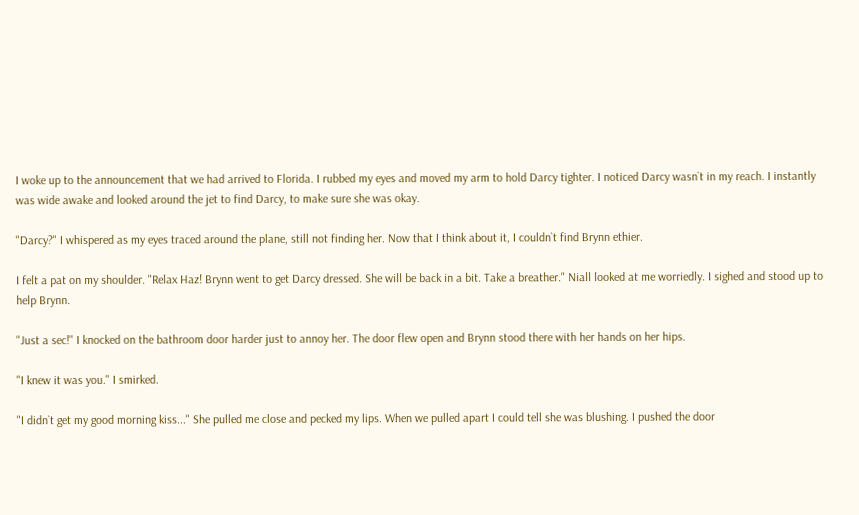I woke up to the announcement that we had arrived to Florida. I rubbed my eyes and moved my arm to hold Darcy tighter. I noticed Darcy wasn`t in my reach. I instantly was wide awake and looked around the jet to find Darcy, to make sure she was okay.

"Darcy?" I whispered as my eyes traced around the plane, still not finding her. Now that I think about it, I couldn`t find Brynn ethier.

I felt a pat on my shoulder. "Relax Haz! Brynn went to get Darcy dressed. She will be back in a bit. Take a breather." Niall looked at me worriedly. I sighed and stood up to help Brynn.

"Just a sec!" I knocked on the bathroom door harder just to annoy her. The door flew open and Brynn stood there with her hands on her hips.

"I knew it was you." I smirked.

"I didn`t get my good morning kiss..." She pulled me close and pecked my lips. When we pulled apart I could tell she was blushing. I pushed the door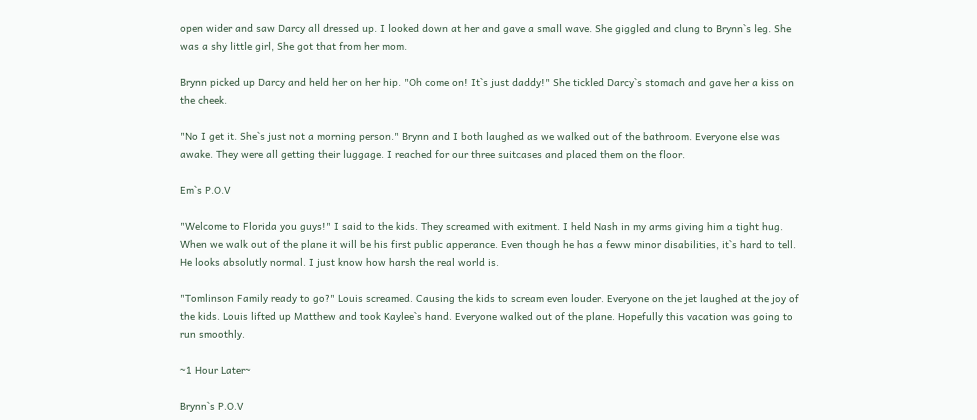open wider and saw Darcy all dressed up. I looked down at her and gave a small wave. She giggled and clung to Brynn`s leg. She was a shy little girl, She got that from her mom.

Brynn picked up Darcy and held her on her hip. "Oh come on! It`s just daddy!" She tickled Darcy`s stomach and gave her a kiss on the cheek.

"No I get it. She`s just not a morning person." Brynn and I both laughed as we walked out of the bathroom. Everyone else was awake. They were all getting their luggage. I reached for our three suitcases and placed them on the floor.

Em`s P.O.V

"Welcome to Florida you guys!" I said to the kids. They screamed with exitment. I held Nash in my arms giving him a tight hug. When we walk out of the plane it will be his first public apperance. Even though he has a feww minor disabilities, it`s hard to tell. He looks absolutly normal. I just know how harsh the real world is.

"Tomlinson Family ready to go?" Louis screamed. Causing the kids to scream even louder. Everyone on the jet laughed at the joy of the kids. Louis lifted up Matthew and took Kaylee`s hand. Everyone walked out of the plane. Hopefully this vacation was going to run smoothly.

~1 Hour Later~

Brynn`s P.O.V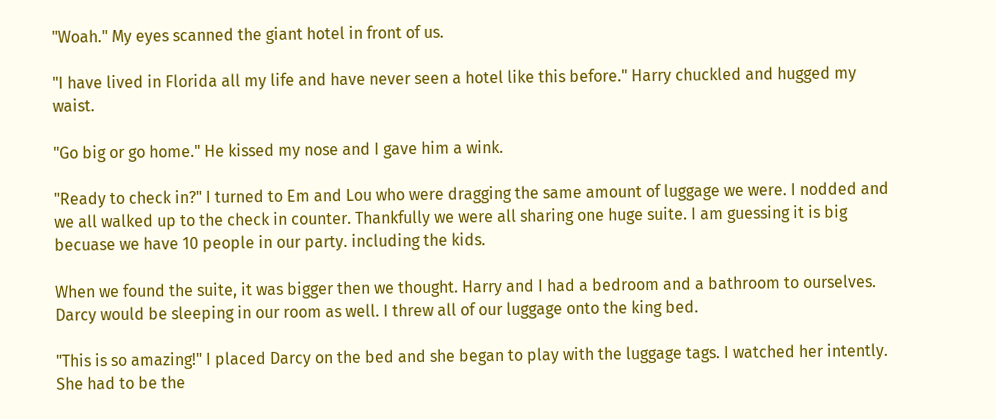"Woah." My eyes scanned the giant hotel in front of us.

"I have lived in Florida all my life and have never seen a hotel like this before." Harry chuckled and hugged my waist.

"Go big or go home." He kissed my nose and I gave him a wink.

"Ready to check in?" I turned to Em and Lou who were dragging the same amount of luggage we were. I nodded and we all walked up to the check in counter. Thankfully we were all sharing one huge suite. I am guessing it is big becuase we have 10 people in our party. including the kids.

When we found the suite, it was bigger then we thought. Harry and I had a bedroom and a bathroom to ourselves. Darcy would be sleeping in our room as well. I threw all of our luggage onto the king bed.

"This is so amazing!" I placed Darcy on the bed and she began to play with the luggage tags. I watched her intently. She had to be the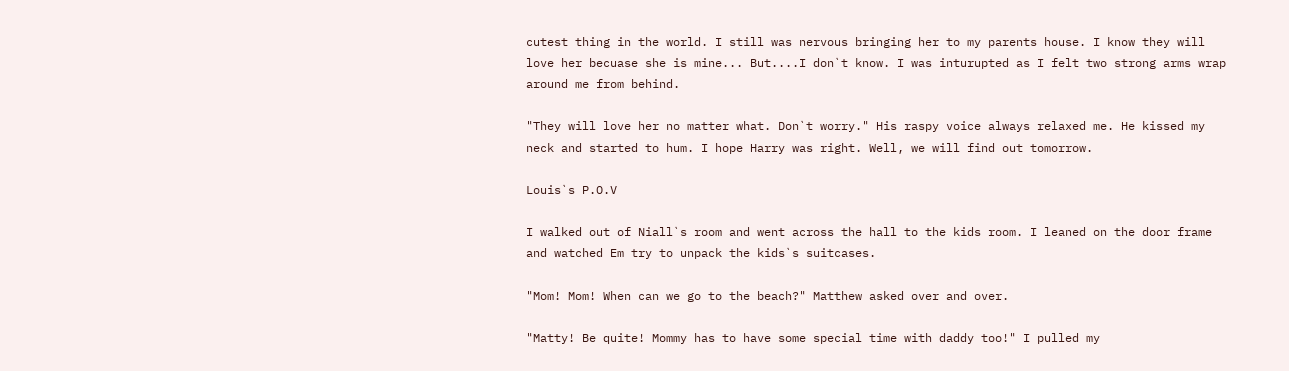cutest thing in the world. I still was nervous bringing her to my parents house. I know they will love her becuase she is mine... But....I don`t know. I was inturupted as I felt two strong arms wrap around me from behind.

"They will love her no matter what. Don`t worry." His raspy voice always relaxed me. He kissed my neck and started to hum. I hope Harry was right. Well, we will find out tomorrow.

Louis`s P.O.V

I walked out of Niall`s room and went across the hall to the kids room. I leaned on the door frame and watched Em try to unpack the kids`s suitcases.

"Mom! Mom! When can we go to the beach?" Matthew asked over and over.

"Matty! Be quite! Mommy has to have some special time with daddy too!" I pulled my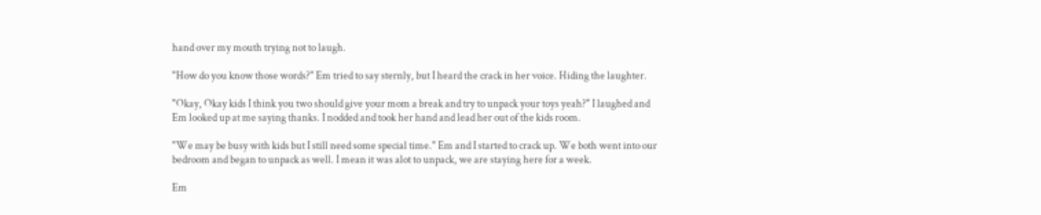hand over my mouth trying not to laugh.

"How do you know those words?" Em tried to say sternly, but I heard the crack in her voice. Hiding the laughter.

"Okay, Okay kids I think you two should give your mom a break and try to unpack your toys yeah?" I laughed and Em looked up at me saying thanks. I nodded and took her hand and lead her out of the kids room.

"We may be busy with kids but I still need some special time." Em and I started to crack up. We both went into our bedroom and began to unpack as well. I mean it was alot to unpack, we are staying here for a week.

Em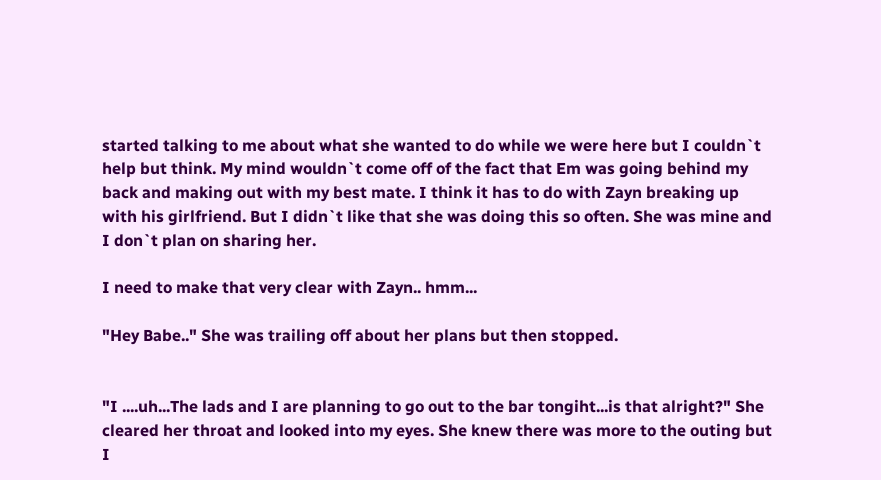started talking to me about what she wanted to do while we were here but I couldn`t help but think. My mind wouldn`t come off of the fact that Em was going behind my back and making out with my best mate. I think it has to do with Zayn breaking up with his girlfriend. But I didn`t like that she was doing this so often. She was mine and I don`t plan on sharing her.

I need to make that very clear with Zayn.. hmm...

"Hey Babe.." She was trailing off about her plans but then stopped.


"I ....uh...The lads and I are planning to go out to the bar tongiht...is that alright?" She cleared her throat and looked into my eyes. She knew there was more to the outing but I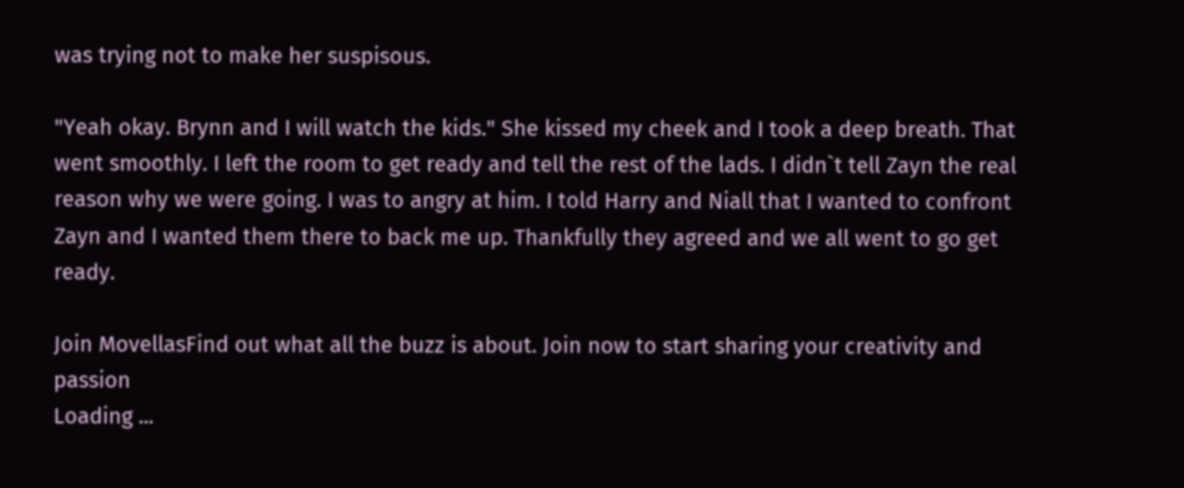was trying not to make her suspisous.

"Yeah okay. Brynn and I will watch the kids." She kissed my cheek and I took a deep breath. That went smoothly. I left the room to get ready and tell the rest of the lads. I didn`t tell Zayn the real reason why we were going. I was to angry at him. I told Harry and Niall that I wanted to confront Zayn and I wanted them there to back me up. Thankfully they agreed and we all went to go get ready.

Join MovellasFind out what all the buzz is about. Join now to start sharing your creativity and passion
Loading ...